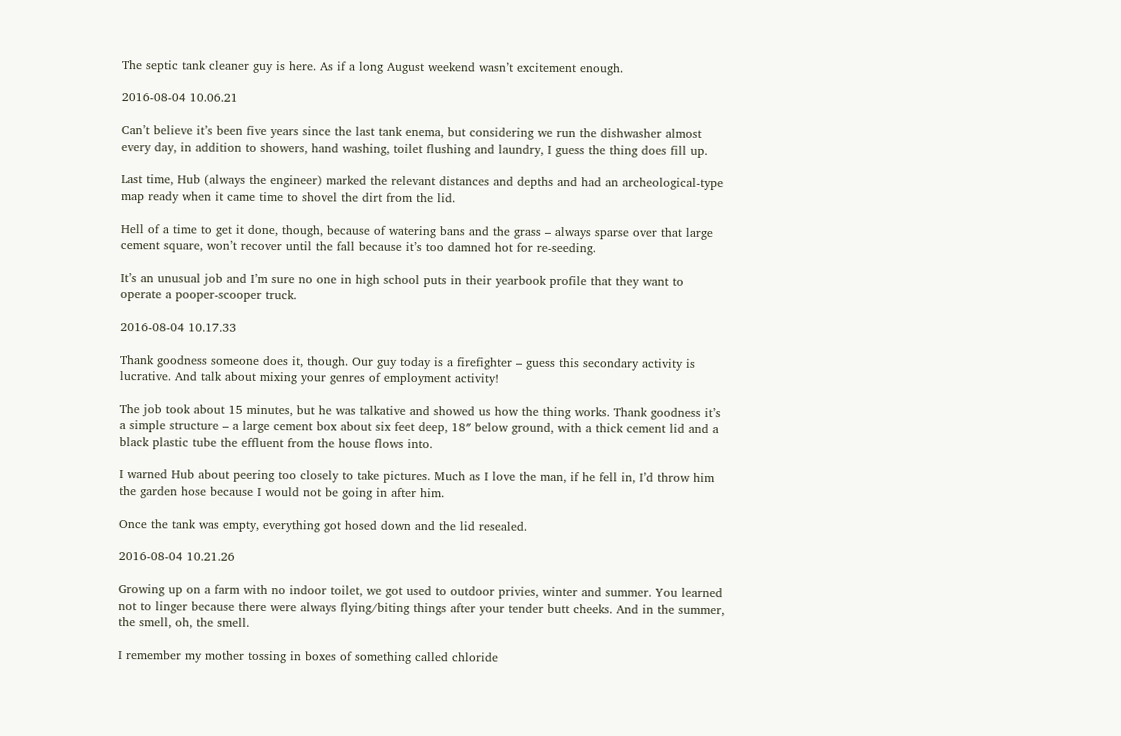The septic tank cleaner guy is here. As if a long August weekend wasn’t excitement enough.

2016-08-04 10.06.21

Can’t believe it’s been five years since the last tank enema, but considering we run the dishwasher almost every day, in addition to showers, hand washing, toilet flushing and laundry, I guess the thing does fill up.

Last time, Hub (always the engineer) marked the relevant distances and depths and had an archeological-type map ready when it came time to shovel the dirt from the lid.

Hell of a time to get it done, though, because of watering bans and the grass – always sparse over that large cement square, won’t recover until the fall because it’s too damned hot for re-seeding.

It’s an unusual job and I’m sure no one in high school puts in their yearbook profile that they want to operate a pooper-scooper truck.

2016-08-04 10.17.33

Thank goodness someone does it, though. Our guy today is a firefighter – guess this secondary activity is lucrative. And talk about mixing your genres of employment activity!

The job took about 15 minutes, but he was talkative and showed us how the thing works. Thank goodness it’s a simple structure – a large cement box about six feet deep, 18″ below ground, with a thick cement lid and a black plastic tube the effluent from the house flows into.

I warned Hub about peering too closely to take pictures. Much as I love the man, if he fell in, I’d throw him the garden hose because I would not be going in after him.

Once the tank was empty, everything got hosed down and the lid resealed.

2016-08-04 10.21.26

Growing up on a farm with no indoor toilet, we got used to outdoor privies, winter and summer. You learned not to linger because there were always flying/biting things after your tender butt cheeks. And in the summer, the smell, oh, the smell.

I remember my mother tossing in boxes of something called chloride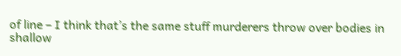of line – I think that’s the same stuff murderers throw over bodies in shallow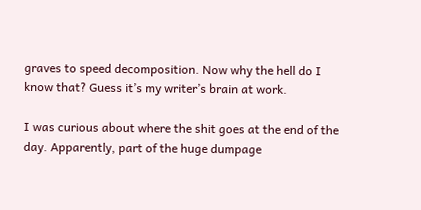graves to speed decomposition. Now why the hell do I know that? Guess it’s my writer’s brain at work.

I was curious about where the shit goes at the end of the day. Apparently, part of the huge dumpage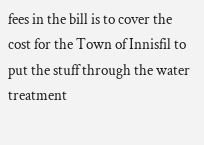fees in the bill is to cover the cost for the Town of Innisfil to put the stuff through the water treatment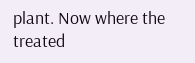plant. Now where the treated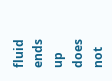fluid ends up does not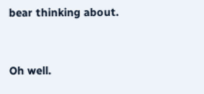bear thinking about.


Oh well.